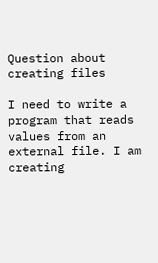Question about creating files

I need to write a program that reads values from an external file. I am creating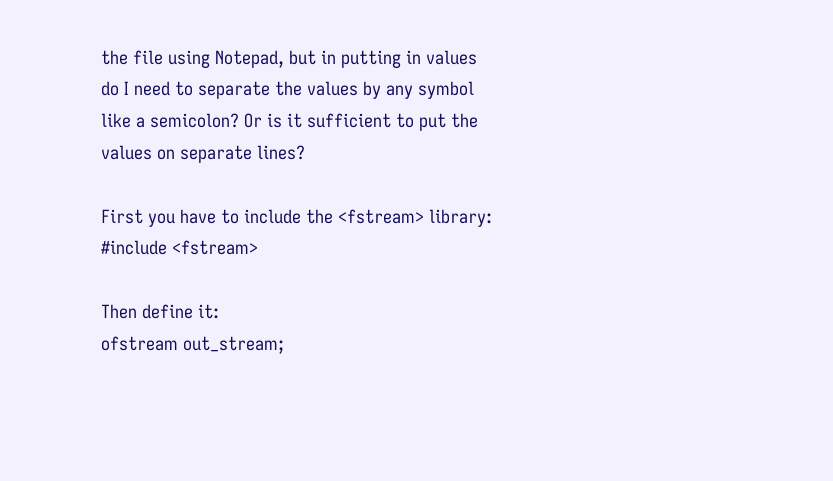the file using Notepad, but in putting in values do I need to separate the values by any symbol like a semicolon? Or is it sufficient to put the values on separate lines?

First you have to include the <fstream> library:
#include <fstream>

Then define it:
ofstream out_stream;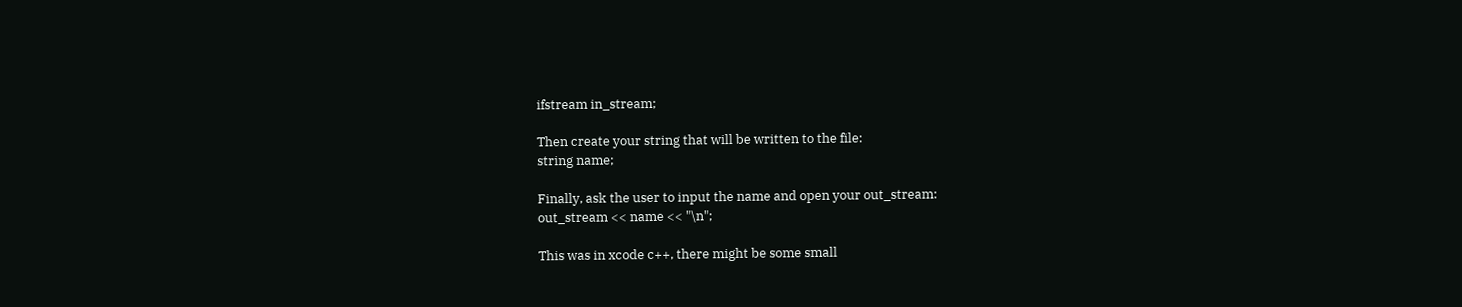ifstream in_stream;

Then create your string that will be written to the file:
string name;

Finally, ask the user to input the name and open your out_stream:
out_stream << name << "\n";

This was in xcode c++, there might be some small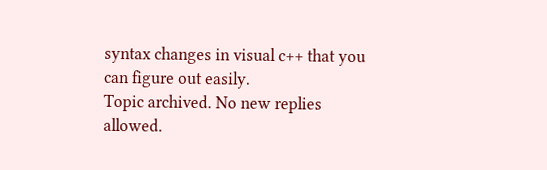syntax changes in visual c++ that you can figure out easily.
Topic archived. No new replies allowed.